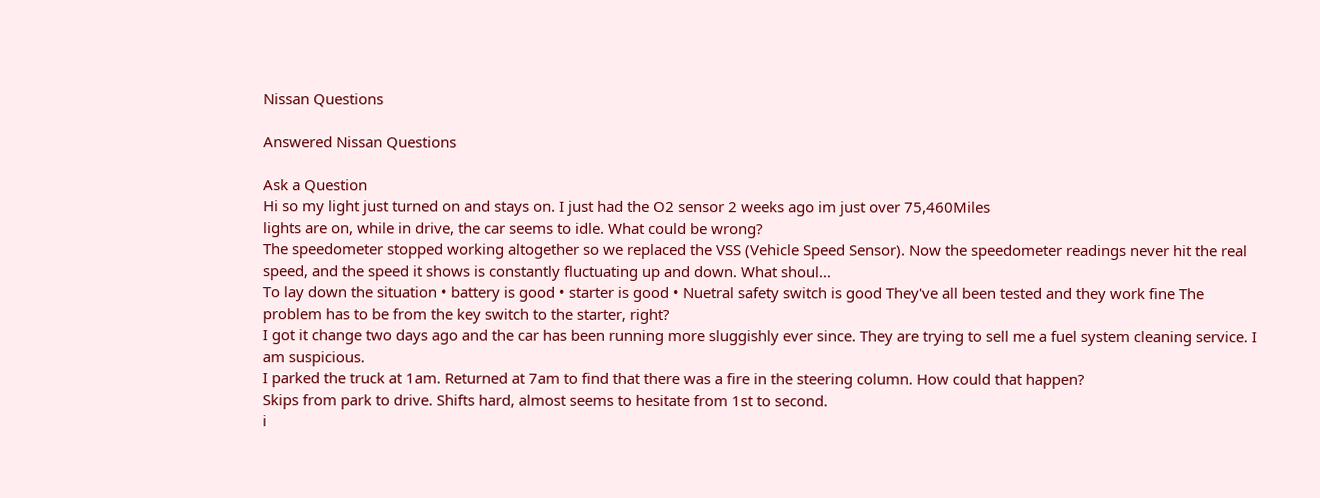Nissan Questions

Answered Nissan Questions

Ask a Question
Hi so my light just turned on and stays on. I just had the O2 sensor 2 weeks ago im just over 75,460Miles
lights are on, while in drive, the car seems to idle. What could be wrong?
The speedometer stopped working altogether so we replaced the VSS (Vehicle Speed Sensor). Now the speedometer readings never hit the real speed, and the speed it shows is constantly fluctuating up and down. What shoul...
To lay down the situation • battery is good • starter is good • Nuetral safety switch is good They've all been tested and they work fine The problem has to be from the key switch to the starter, right?
I got it change two days ago and the car has been running more sluggishly ever since. They are trying to sell me a fuel system cleaning service. I am suspicious.
I parked the truck at 1am. Returned at 7am to find that there was a fire in the steering column. How could that happen?
Skips from park to drive. Shifts hard, almost seems to hesitate from 1st to second.
i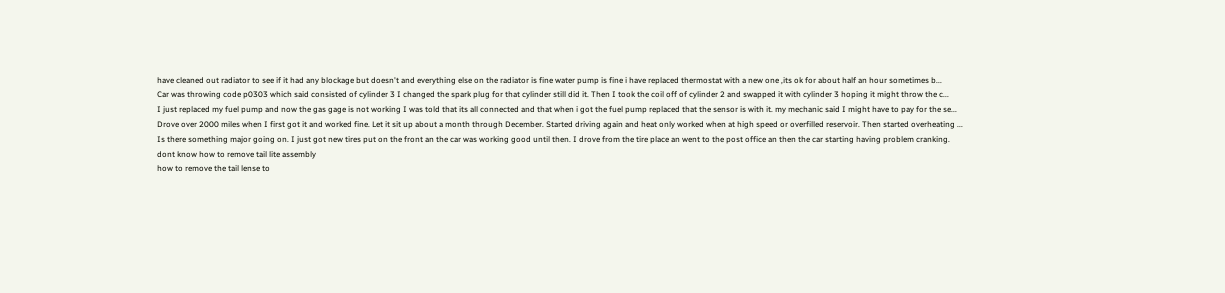have cleaned out radiator to see if it had any blockage but doesn't and everything else on the radiator is fine water pump is fine i have replaced thermostat with a new one ,its ok for about half an hour sometimes b...
Car was throwing code p0303 which said consisted of cylinder 3 I changed the spark plug for that cylinder still did it. Then I took the coil off of cylinder 2 and swapped it with cylinder 3 hoping it might throw the c...
I just replaced my fuel pump and now the gas gage is not working I was told that its all connected and that when i got the fuel pump replaced that the sensor is with it. my mechanic said I might have to pay for the se...
Drove over 2000 miles when I first got it and worked fine. Let it sit up about a month through December. Started driving again and heat only worked when at high speed or overfilled reservoir. Then started overheating ...
Is there something major going on. I just got new tires put on the front an the car was working good until then. I drove from the tire place an went to the post office an then the car starting having problem cranking.
dont know how to remove tail lite assembly
how to remove the tail lense to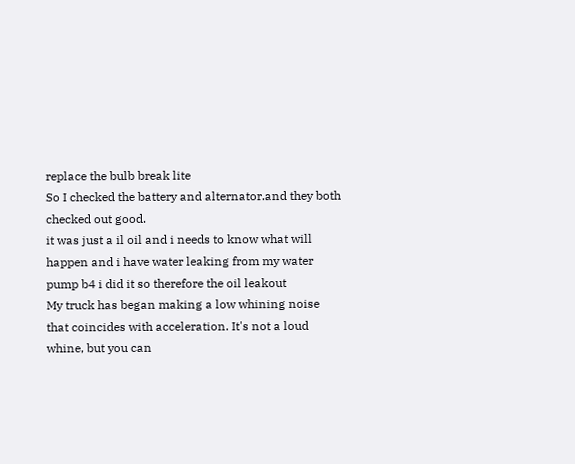replace the bulb break lite
So I checked the battery and alternator.and they both checked out good.
it was just a il oil and i needs to know what will happen and i have water leaking from my water pump b4 i did it so therefore the oil leakout
My truck has began making a low whining noise that coincides with acceleration. It's not a loud whine, but you can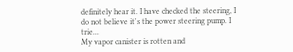definitely hear it. I have checked the steering, I do not believe it's the power steering pump. I trie...
My vapor canister is rotten and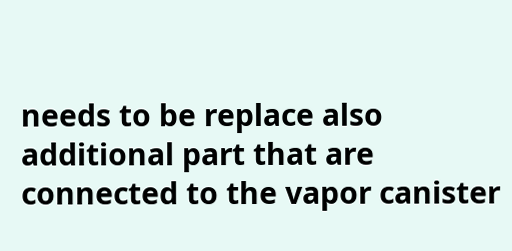needs to be replace also additional part that are connected to the vapor canister